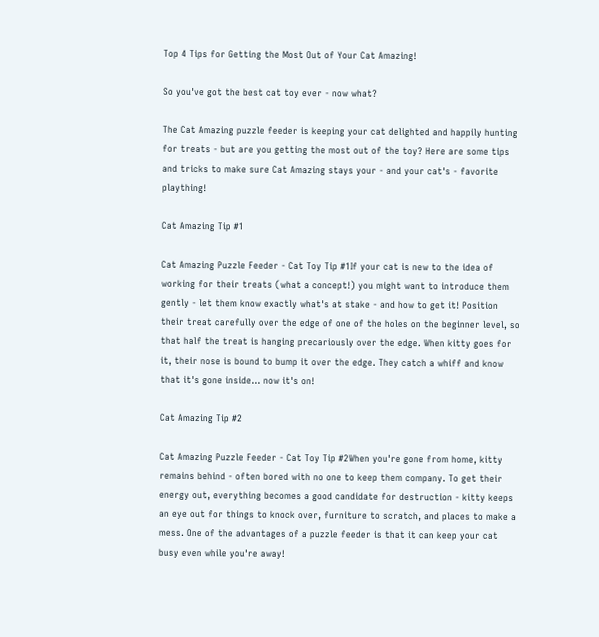Top 4 Tips for Getting the Most Out of Your Cat Amazing!

So you've got the best cat toy ever - now what?

The Cat Amazing puzzle feeder is keeping your cat delighted and happily hunting for treats - but are you getting the most out of the toy? Here are some tips and tricks to make sure Cat Amazing stays your - and your cat's - favorite plaything!

Cat Amazing Tip #1

Cat Amazing Puzzle Feeder - Cat Toy Tip #1If your cat is new to the idea of working for their treats (what a concept!) you might want to introduce them gently - let them know exactly what's at stake - and how to get it! Position their treat carefully over the edge of one of the holes on the beginner level, so that half the treat is hanging precariously over the edge. When kitty goes for it, their nose is bound to bump it over the edge. They catch a whiff and know that it's gone inside... now it's on!

Cat Amazing Tip #2

Cat Amazing Puzzle Feeder - Cat Toy Tip #2When you're gone from home, kitty remains behind - often bored with no one to keep them company. To get their energy out, everything becomes a good candidate for destruction - kitty keeps an eye out for things to knock over, furniture to scratch, and places to make a mess. One of the advantages of a puzzle feeder is that it can keep your cat busy even while you're away!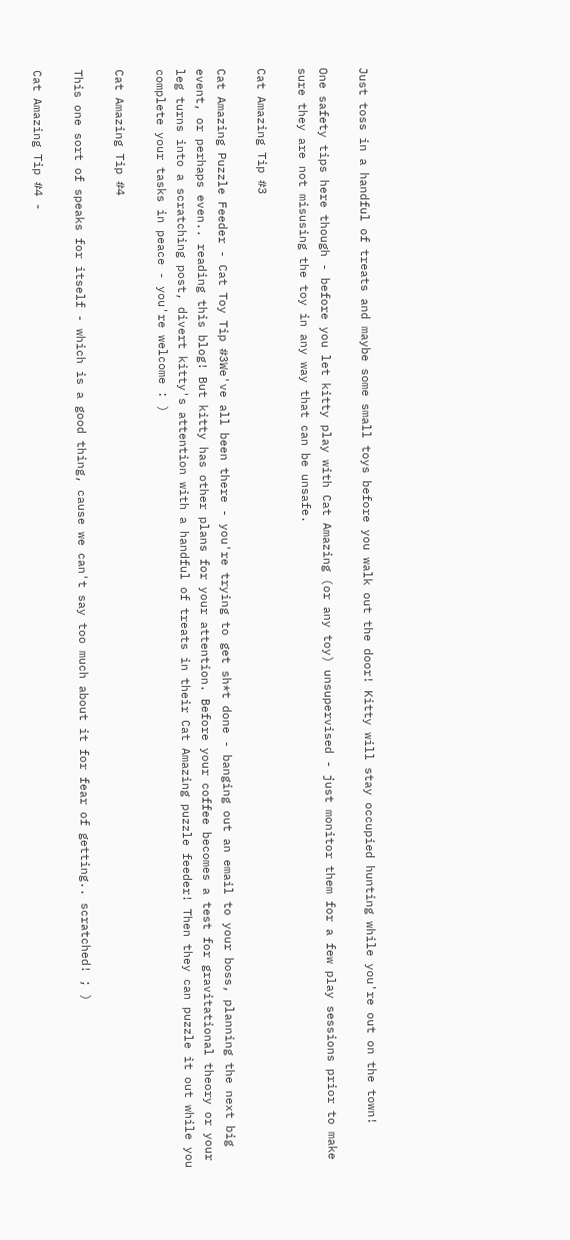Just toss in a handful of treats and maybe some small toys before you walk out the door! Kitty will stay occupied hunting while you're out on the town!

One safety tips here though - before you let kitty play with Cat Amazing (or any toy) unsupervised - just monitor them for a few play sessions prior to make sure they are not misusing the toy in any way that can be unsafe.

Cat Amazing Tip #3

Cat Amazing Puzzle Feeder - Cat Toy Tip #3We've all been there - you're trying to get sh*t done - banging out an email to your boss, planning the next big event, or perhaps even.. reading this blog! But kitty has other plans for your attention. Before your coffee becomes a test for gravitational theory or your leg turns into a scratching post, divert kitty's attention with a handful of treats in their Cat Amazing puzzle feeder! Then they can puzzle it out while you complete your tasks in peace - you're welcome : )

Cat Amazing Tip #4

This one sort of speaks for itself - which is a good thing, cause we can't say too much about it for fear of getting.. scratched! ; )

Cat Amazing Tip #4 -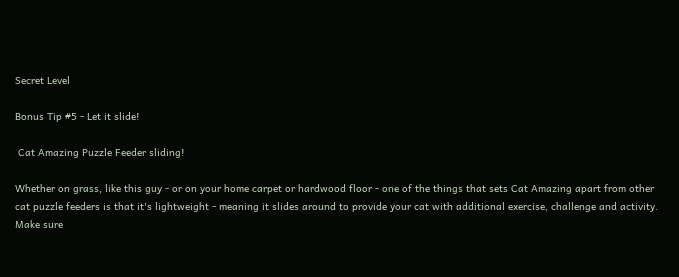Secret Level

Bonus Tip #5 - Let it slide!

 Cat Amazing Puzzle Feeder sliding!

Whether on grass, like this guy - or on your home carpet or hardwood floor - one of the things that sets Cat Amazing apart from other cat puzzle feeders is that it's lightweight - meaning it slides around to provide your cat with additional exercise, challenge and activity. Make sure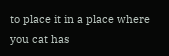to place it in a place where you cat has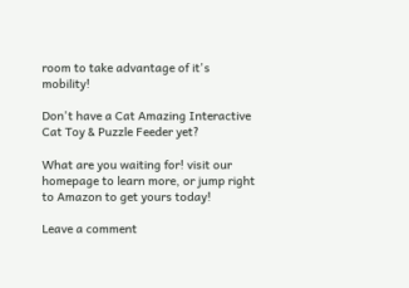room to take advantage of it's mobility!

Don't have a Cat Amazing Interactive Cat Toy & Puzzle Feeder yet?

What are you waiting for! visit our homepage to learn more, or jump right to Amazon to get yours today!

Leave a comment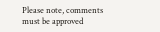Please note, comments must be approved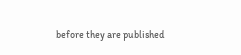before they are published